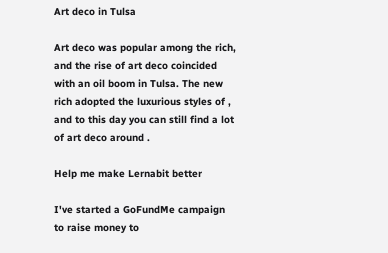Art deco in Tulsa

Art deco was popular among the rich, and the rise of art deco coincided with an oil boom in Tulsa. The new rich adopted the luxurious styles of , and to this day you can still find a lot of art deco around .

Help me make Lernabit better

I've started a GoFundMe campaign to raise money to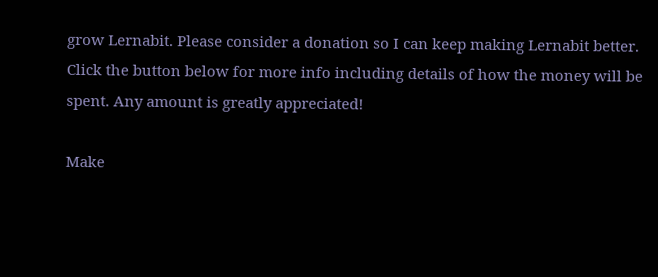grow Lernabit. Please consider a donation so I can keep making Lernabit better. Click the button below for more info including details of how the money will be spent. Any amount is greatly appreciated!

Make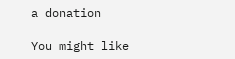a donation

You might like